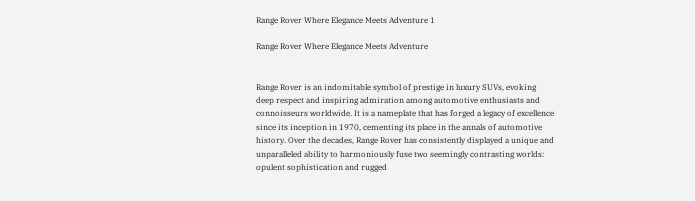Range Rover Where Elegance Meets Adventure 1

Range Rover Where Elegance Meets Adventure


Range Rover is an indomitable symbol of prestige in luxury SUVs, evoking deep respect and inspiring admiration among automotive enthusiasts and connoisseurs worldwide. It is a nameplate that has forged a legacy of excellence since its inception in 1970, cementing its place in the annals of automotive history. Over the decades, Range Rover has consistently displayed a unique and unparalleled ability to harmoniously fuse two seemingly contrasting worlds: opulent sophistication and rugged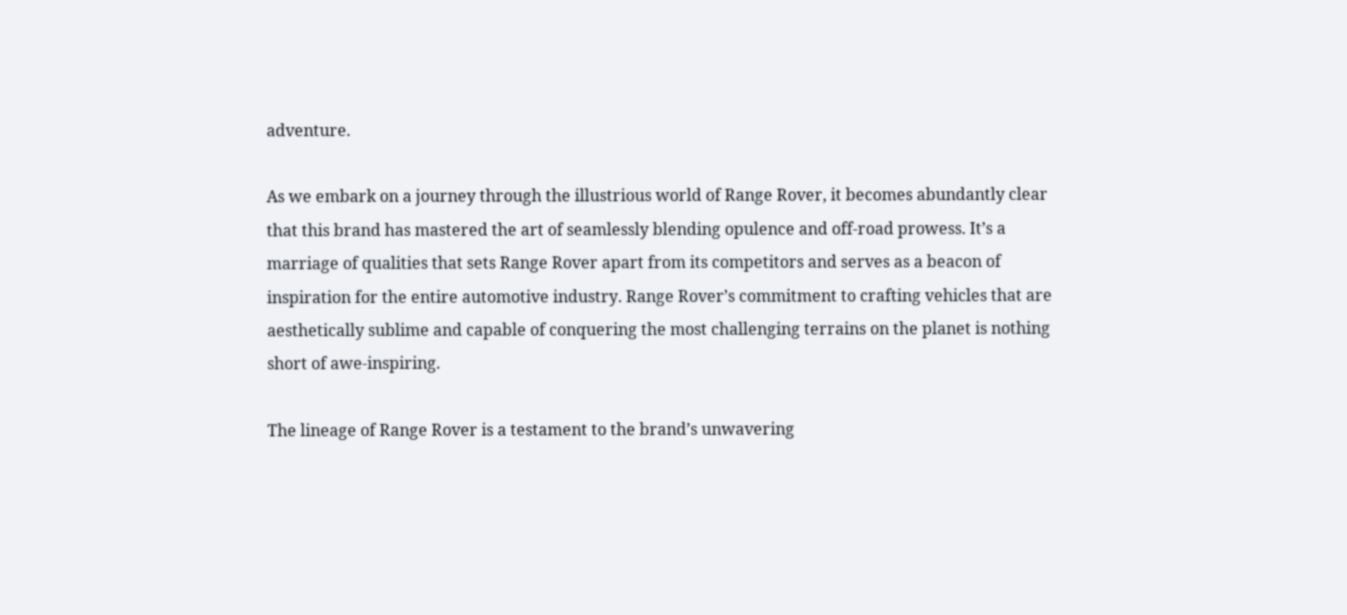adventure.

As we embark on a journey through the illustrious world of Range Rover, it becomes abundantly clear that this brand has mastered the art of seamlessly blending opulence and off-road prowess. It’s a marriage of qualities that sets Range Rover apart from its competitors and serves as a beacon of inspiration for the entire automotive industry. Range Rover’s commitment to crafting vehicles that are aesthetically sublime and capable of conquering the most challenging terrains on the planet is nothing short of awe-inspiring.

The lineage of Range Rover is a testament to the brand’s unwavering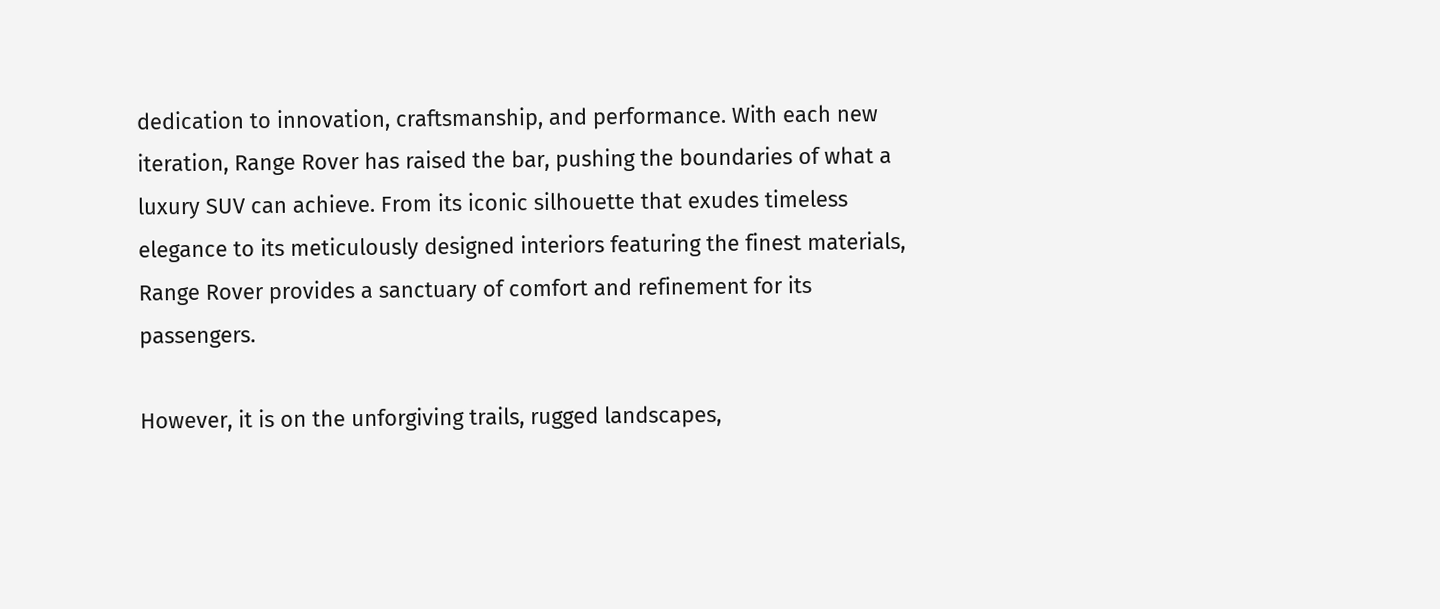dedication to innovation, craftsmanship, and performance. With each new iteration, Range Rover has raised the bar, pushing the boundaries of what a luxury SUV can achieve. From its iconic silhouette that exudes timeless elegance to its meticulously designed interiors featuring the finest materials, Range Rover provides a sanctuary of comfort and refinement for its passengers.

However, it is on the unforgiving trails, rugged landscapes,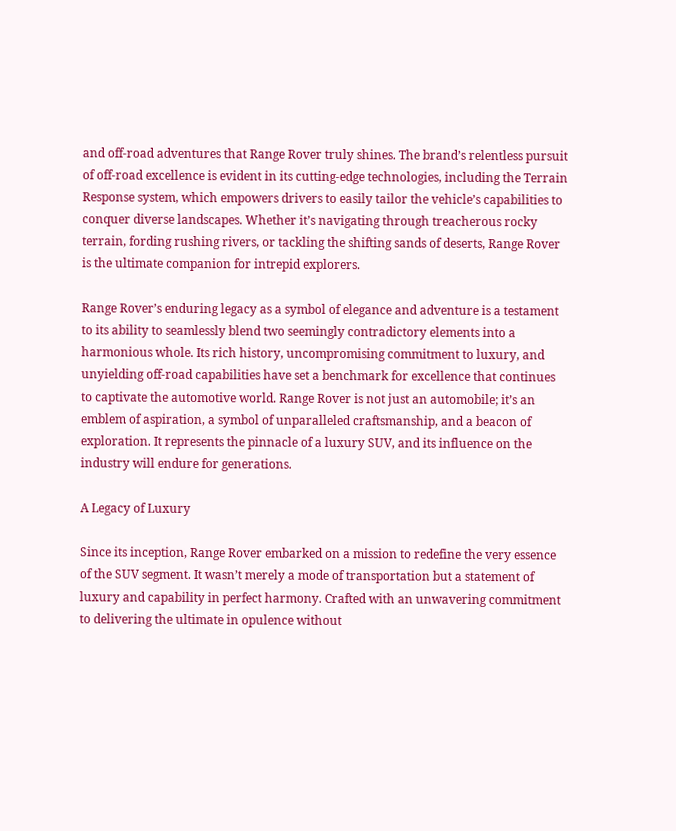and off-road adventures that Range Rover truly shines. The brand’s relentless pursuit of off-road excellence is evident in its cutting-edge technologies, including the Terrain Response system, which empowers drivers to easily tailor the vehicle’s capabilities to conquer diverse landscapes. Whether it’s navigating through treacherous rocky terrain, fording rushing rivers, or tackling the shifting sands of deserts, Range Rover is the ultimate companion for intrepid explorers.

Range Rover’s enduring legacy as a symbol of elegance and adventure is a testament to its ability to seamlessly blend two seemingly contradictory elements into a harmonious whole. Its rich history, uncompromising commitment to luxury, and unyielding off-road capabilities have set a benchmark for excellence that continues to captivate the automotive world. Range Rover is not just an automobile; it’s an emblem of aspiration, a symbol of unparalleled craftsmanship, and a beacon of exploration. It represents the pinnacle of a luxury SUV, and its influence on the industry will endure for generations.

A Legacy of Luxury

Since its inception, Range Rover embarked on a mission to redefine the very essence of the SUV segment. It wasn’t merely a mode of transportation but a statement of luxury and capability in perfect harmony. Crafted with an unwavering commitment to delivering the ultimate in opulence without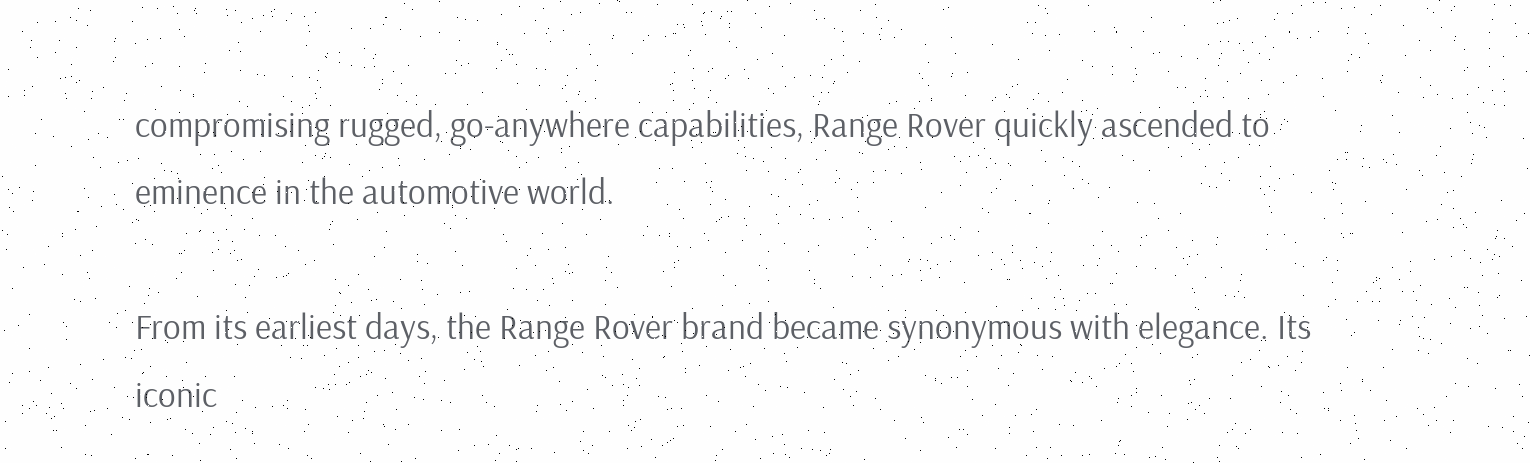compromising rugged, go-anywhere capabilities, Range Rover quickly ascended to eminence in the automotive world.

From its earliest days, the Range Rover brand became synonymous with elegance. Its iconic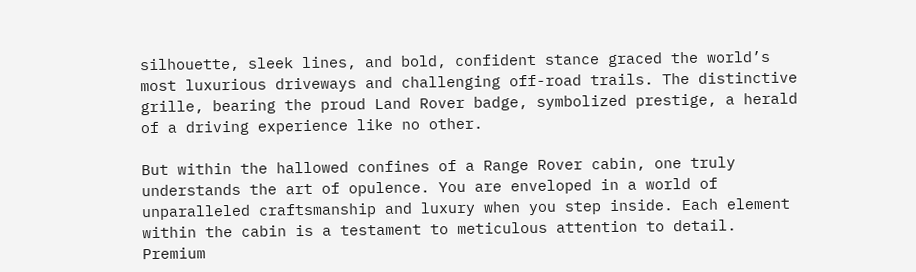silhouette, sleek lines, and bold, confident stance graced the world’s most luxurious driveways and challenging off-road trails. The distinctive grille, bearing the proud Land Rover badge, symbolized prestige, a herald of a driving experience like no other.

But within the hallowed confines of a Range Rover cabin, one truly understands the art of opulence. You are enveloped in a world of unparalleled craftsmanship and luxury when you step inside. Each element within the cabin is a testament to meticulous attention to detail. Premium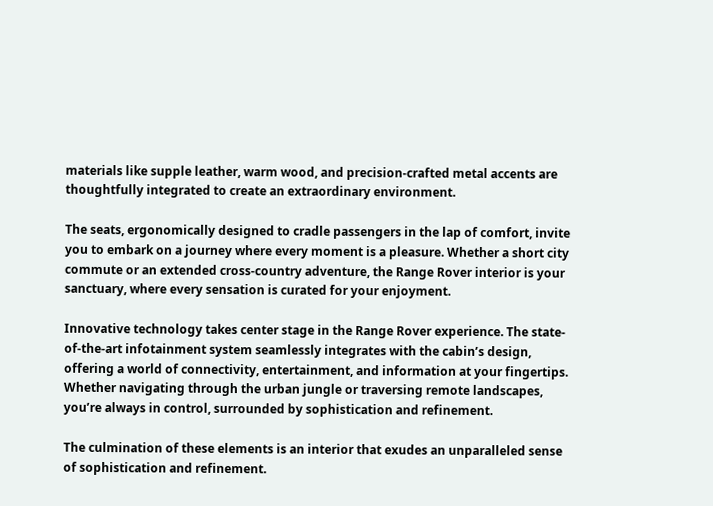materials like supple leather, warm wood, and precision-crafted metal accents are thoughtfully integrated to create an extraordinary environment.

The seats, ergonomically designed to cradle passengers in the lap of comfort, invite you to embark on a journey where every moment is a pleasure. Whether a short city commute or an extended cross-country adventure, the Range Rover interior is your sanctuary, where every sensation is curated for your enjoyment.

Innovative technology takes center stage in the Range Rover experience. The state-of-the-art infotainment system seamlessly integrates with the cabin’s design, offering a world of connectivity, entertainment, and information at your fingertips. Whether navigating through the urban jungle or traversing remote landscapes, you’re always in control, surrounded by sophistication and refinement.

The culmination of these elements is an interior that exudes an unparalleled sense of sophistication and refinement.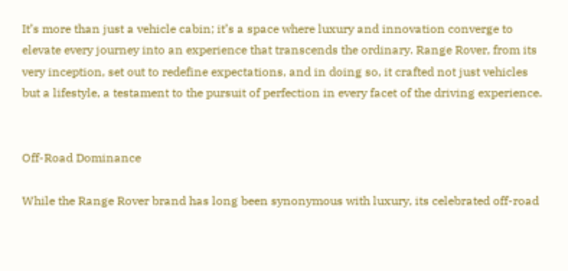It’s more than just a vehicle cabin; it’s a space where luxury and innovation converge to elevate every journey into an experience that transcends the ordinary. Range Rover, from its very inception, set out to redefine expectations, and in doing so, it crafted not just vehicles but a lifestyle, a testament to the pursuit of perfection in every facet of the driving experience.


Off-Road Dominance

While the Range Rover brand has long been synonymous with luxury, its celebrated off-road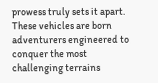prowess truly sets it apart. These vehicles are born adventurers engineered to conquer the most challenging terrains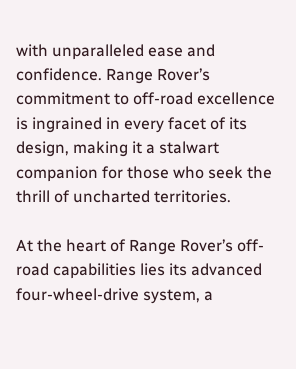with unparalleled ease and confidence. Range Rover’s commitment to off-road excellence is ingrained in every facet of its design, making it a stalwart companion for those who seek the thrill of uncharted territories.

At the heart of Range Rover’s off-road capabilities lies its advanced four-wheel-drive system, a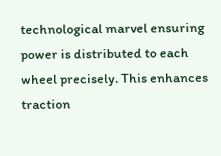technological marvel ensuring power is distributed to each wheel precisely. This enhances traction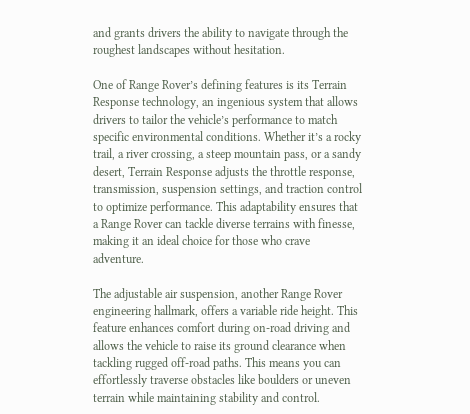and grants drivers the ability to navigate through the roughest landscapes without hesitation.

One of Range Rover’s defining features is its Terrain Response technology, an ingenious system that allows drivers to tailor the vehicle’s performance to match specific environmental conditions. Whether it’s a rocky trail, a river crossing, a steep mountain pass, or a sandy desert, Terrain Response adjusts the throttle response, transmission, suspension settings, and traction control to optimize performance. This adaptability ensures that a Range Rover can tackle diverse terrains with finesse, making it an ideal choice for those who crave adventure.

The adjustable air suspension, another Range Rover engineering hallmark, offers a variable ride height. This feature enhances comfort during on-road driving and allows the vehicle to raise its ground clearance when tackling rugged off-road paths. This means you can effortlessly traverse obstacles like boulders or uneven terrain while maintaining stability and control.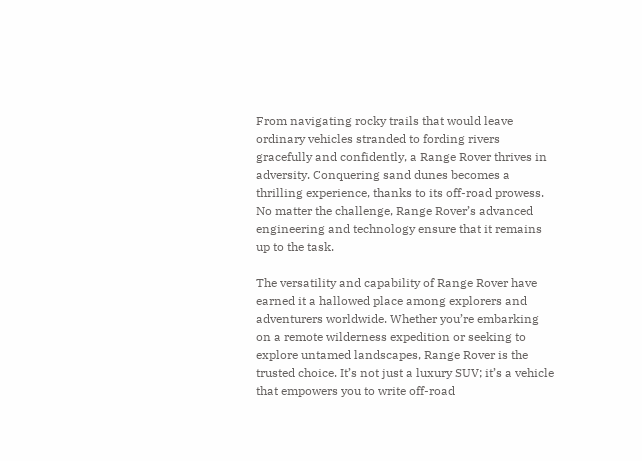From navigating rocky trails that would leave ordinary vehicles stranded to fording rivers gracefully and confidently, a Range Rover thrives in adversity. Conquering sand dunes becomes a thrilling experience, thanks to its off-road prowess. No matter the challenge, Range Rover’s advanced engineering and technology ensure that it remains up to the task.

The versatility and capability of Range Rover have earned it a hallowed place among explorers and adventurers worldwide. Whether you’re embarking on a remote wilderness expedition or seeking to explore untamed landscapes, Range Rover is the trusted choice. It’s not just a luxury SUV; it’s a vehicle that empowers you to write off-road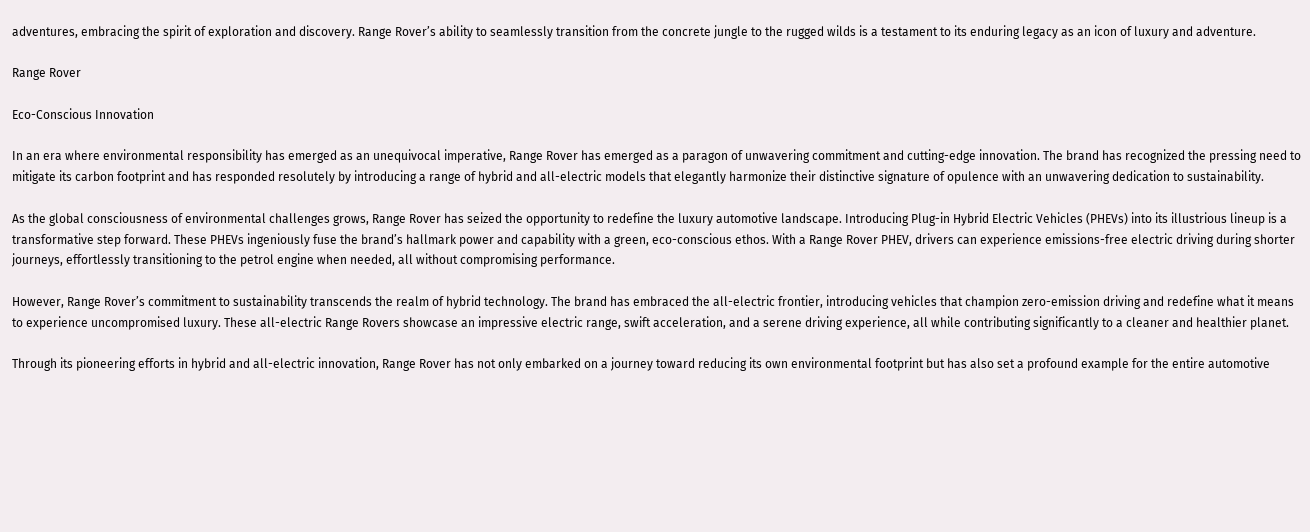adventures, embracing the spirit of exploration and discovery. Range Rover’s ability to seamlessly transition from the concrete jungle to the rugged wilds is a testament to its enduring legacy as an icon of luxury and adventure.

Range Rover

Eco-Conscious Innovation

In an era where environmental responsibility has emerged as an unequivocal imperative, Range Rover has emerged as a paragon of unwavering commitment and cutting-edge innovation. The brand has recognized the pressing need to mitigate its carbon footprint and has responded resolutely by introducing a range of hybrid and all-electric models that elegantly harmonize their distinctive signature of opulence with an unwavering dedication to sustainability.

As the global consciousness of environmental challenges grows, Range Rover has seized the opportunity to redefine the luxury automotive landscape. Introducing Plug-in Hybrid Electric Vehicles (PHEVs) into its illustrious lineup is a transformative step forward. These PHEVs ingeniously fuse the brand’s hallmark power and capability with a green, eco-conscious ethos. With a Range Rover PHEV, drivers can experience emissions-free electric driving during shorter journeys, effortlessly transitioning to the petrol engine when needed, all without compromising performance.

However, Range Rover’s commitment to sustainability transcends the realm of hybrid technology. The brand has embraced the all-electric frontier, introducing vehicles that champion zero-emission driving and redefine what it means to experience uncompromised luxury. These all-electric Range Rovers showcase an impressive electric range, swift acceleration, and a serene driving experience, all while contributing significantly to a cleaner and healthier planet.

Through its pioneering efforts in hybrid and all-electric innovation, Range Rover has not only embarked on a journey toward reducing its own environmental footprint but has also set a profound example for the entire automotive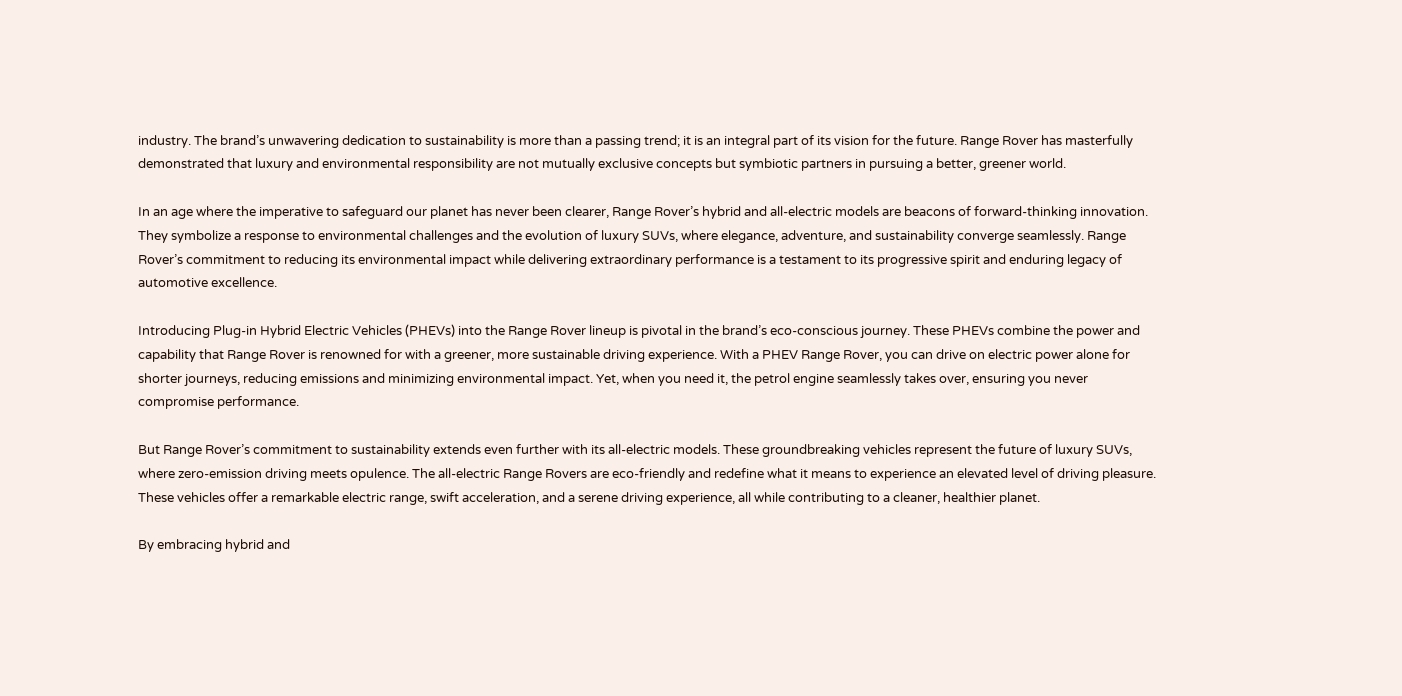industry. The brand’s unwavering dedication to sustainability is more than a passing trend; it is an integral part of its vision for the future. Range Rover has masterfully demonstrated that luxury and environmental responsibility are not mutually exclusive concepts but symbiotic partners in pursuing a better, greener world.

In an age where the imperative to safeguard our planet has never been clearer, Range Rover’s hybrid and all-electric models are beacons of forward-thinking innovation. They symbolize a response to environmental challenges and the evolution of luxury SUVs, where elegance, adventure, and sustainability converge seamlessly. Range Rover’s commitment to reducing its environmental impact while delivering extraordinary performance is a testament to its progressive spirit and enduring legacy of automotive excellence.

Introducing Plug-in Hybrid Electric Vehicles (PHEVs) into the Range Rover lineup is pivotal in the brand’s eco-conscious journey. These PHEVs combine the power and capability that Range Rover is renowned for with a greener, more sustainable driving experience. With a PHEV Range Rover, you can drive on electric power alone for shorter journeys, reducing emissions and minimizing environmental impact. Yet, when you need it, the petrol engine seamlessly takes over, ensuring you never compromise performance.

But Range Rover’s commitment to sustainability extends even further with its all-electric models. These groundbreaking vehicles represent the future of luxury SUVs, where zero-emission driving meets opulence. The all-electric Range Rovers are eco-friendly and redefine what it means to experience an elevated level of driving pleasure. These vehicles offer a remarkable electric range, swift acceleration, and a serene driving experience, all while contributing to a cleaner, healthier planet.

By embracing hybrid and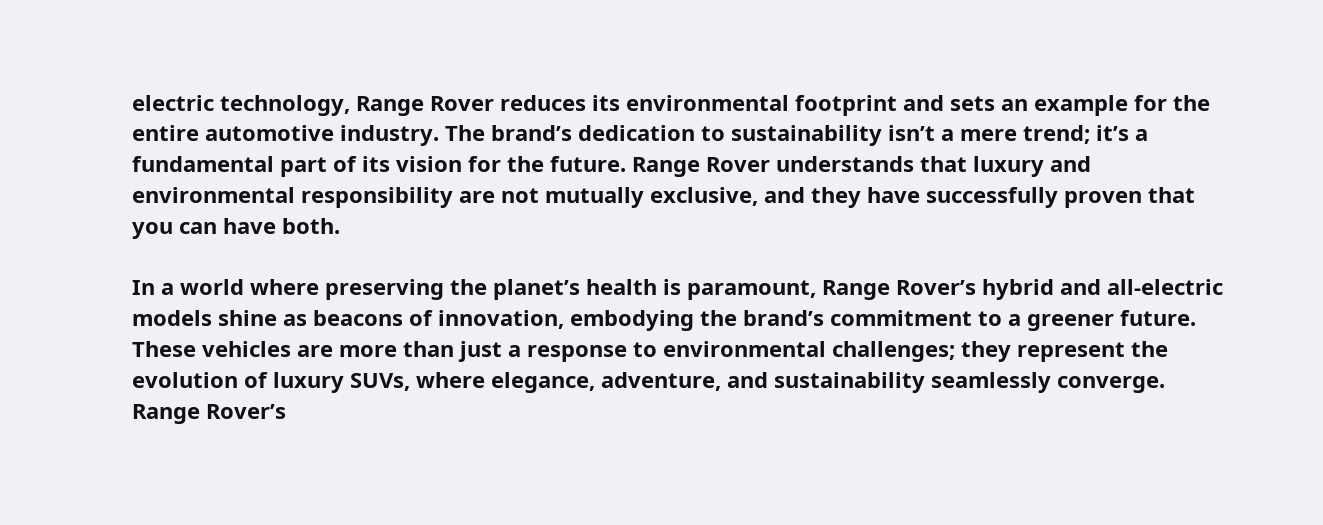electric technology, Range Rover reduces its environmental footprint and sets an example for the entire automotive industry. The brand’s dedication to sustainability isn’t a mere trend; it’s a fundamental part of its vision for the future. Range Rover understands that luxury and environmental responsibility are not mutually exclusive, and they have successfully proven that you can have both.

In a world where preserving the planet’s health is paramount, Range Rover’s hybrid and all-electric models shine as beacons of innovation, embodying the brand’s commitment to a greener future. These vehicles are more than just a response to environmental challenges; they represent the evolution of luxury SUVs, where elegance, adventure, and sustainability seamlessly converge. Range Rover’s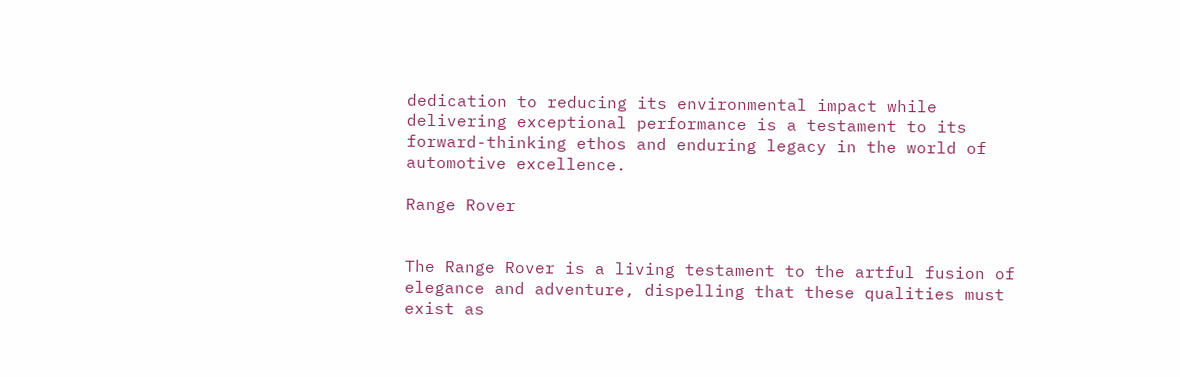dedication to reducing its environmental impact while delivering exceptional performance is a testament to its forward-thinking ethos and enduring legacy in the world of automotive excellence.

Range Rover


The Range Rover is a living testament to the artful fusion of elegance and adventure, dispelling that these qualities must exist as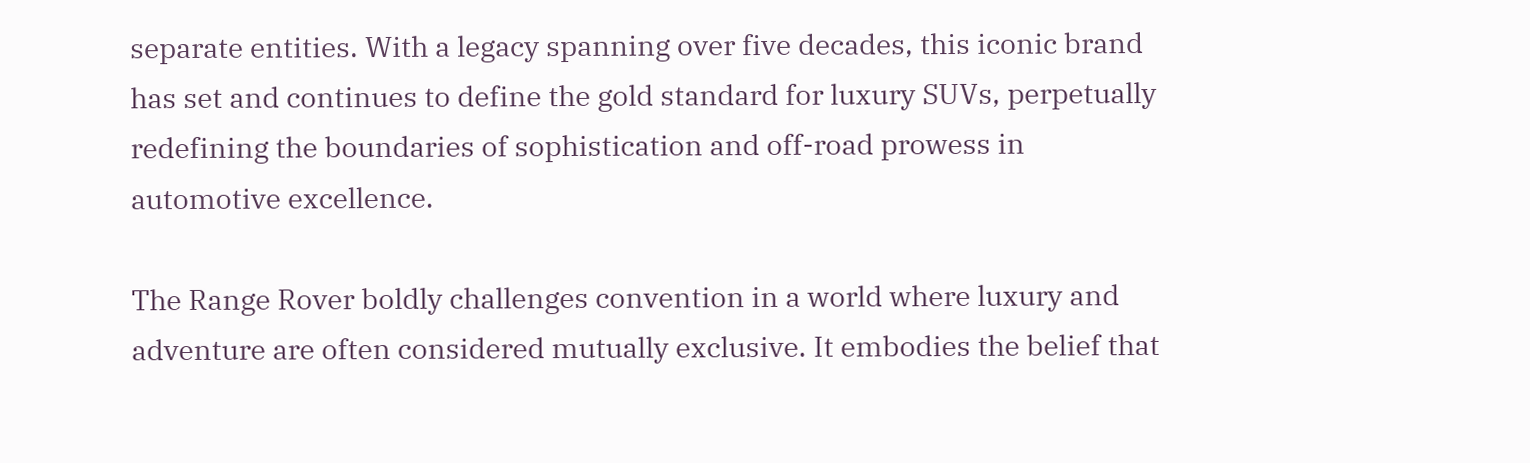separate entities. With a legacy spanning over five decades, this iconic brand has set and continues to define the gold standard for luxury SUVs, perpetually redefining the boundaries of sophistication and off-road prowess in automotive excellence.

The Range Rover boldly challenges convention in a world where luxury and adventure are often considered mutually exclusive. It embodies the belief that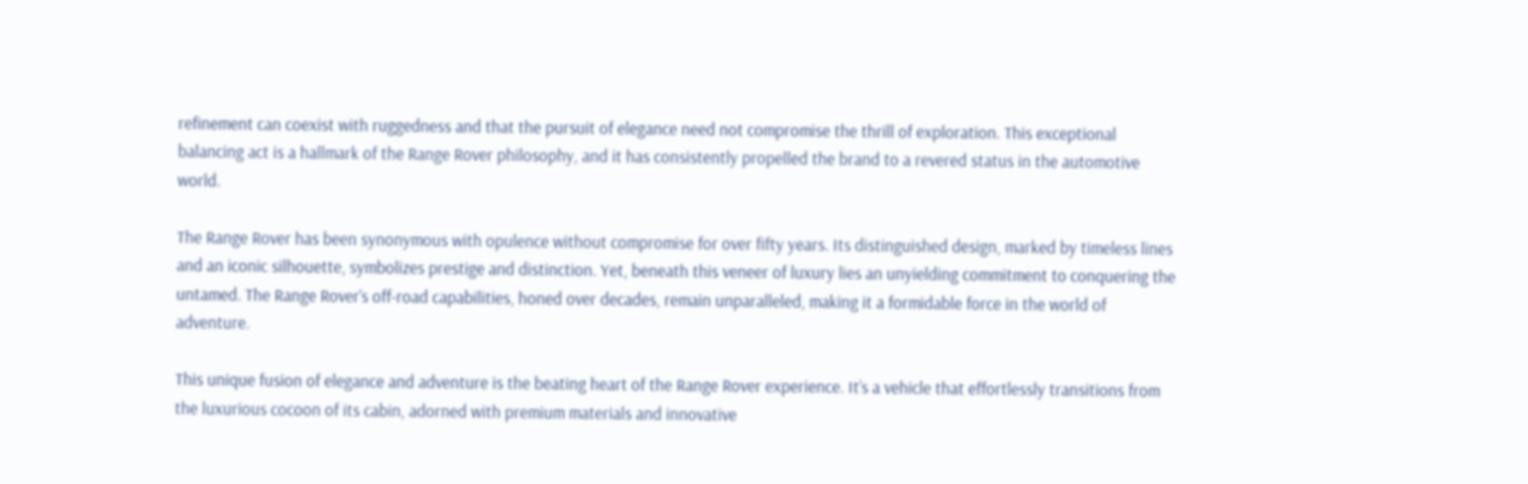refinement can coexist with ruggedness and that the pursuit of elegance need not compromise the thrill of exploration. This exceptional balancing act is a hallmark of the Range Rover philosophy, and it has consistently propelled the brand to a revered status in the automotive world.

The Range Rover has been synonymous with opulence without compromise for over fifty years. Its distinguished design, marked by timeless lines and an iconic silhouette, symbolizes prestige and distinction. Yet, beneath this veneer of luxury lies an unyielding commitment to conquering the untamed. The Range Rover’s off-road capabilities, honed over decades, remain unparalleled, making it a formidable force in the world of adventure.

This unique fusion of elegance and adventure is the beating heart of the Range Rover experience. It’s a vehicle that effortlessly transitions from the luxurious cocoon of its cabin, adorned with premium materials and innovative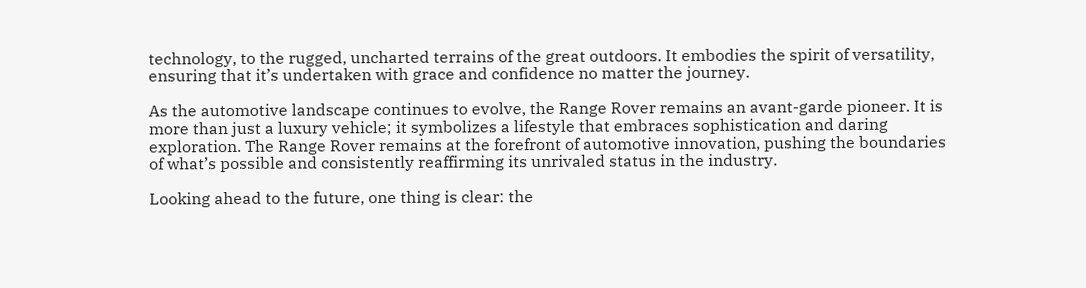technology, to the rugged, uncharted terrains of the great outdoors. It embodies the spirit of versatility, ensuring that it’s undertaken with grace and confidence no matter the journey.

As the automotive landscape continues to evolve, the Range Rover remains an avant-garde pioneer. It is more than just a luxury vehicle; it symbolizes a lifestyle that embraces sophistication and daring exploration. The Range Rover remains at the forefront of automotive innovation, pushing the boundaries of what’s possible and consistently reaffirming its unrivaled status in the industry.

Looking ahead to the future, one thing is clear: the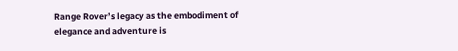Range Rover’s legacy as the embodiment of elegance and adventure is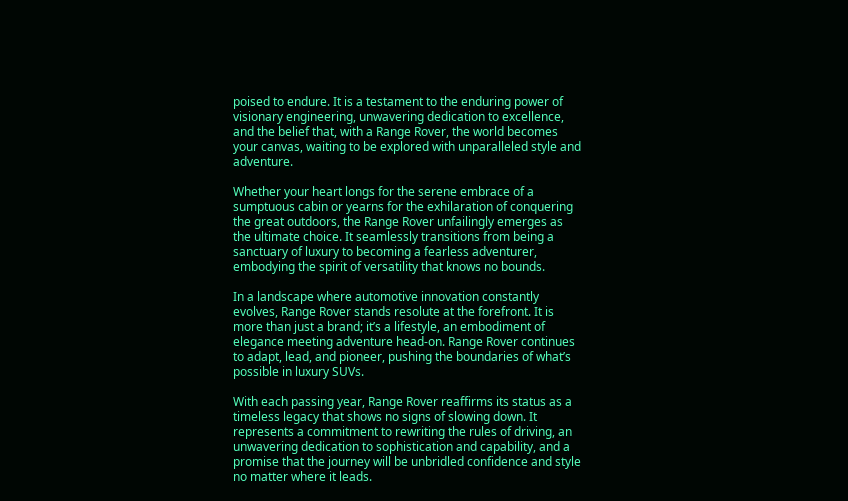poised to endure. It is a testament to the enduring power of visionary engineering, unwavering dedication to excellence, and the belief that, with a Range Rover, the world becomes your canvas, waiting to be explored with unparalleled style and adventure.

Whether your heart longs for the serene embrace of a sumptuous cabin or yearns for the exhilaration of conquering the great outdoors, the Range Rover unfailingly emerges as the ultimate choice. It seamlessly transitions from being a sanctuary of luxury to becoming a fearless adventurer, embodying the spirit of versatility that knows no bounds.

In a landscape where automotive innovation constantly evolves, Range Rover stands resolute at the forefront. It is more than just a brand; it’s a lifestyle, an embodiment of elegance meeting adventure head-on. Range Rover continues to adapt, lead, and pioneer, pushing the boundaries of what’s possible in luxury SUVs.

With each passing year, Range Rover reaffirms its status as a timeless legacy that shows no signs of slowing down. It represents a commitment to rewriting the rules of driving, an unwavering dedication to sophistication and capability, and a promise that the journey will be unbridled confidence and style no matter where it leads.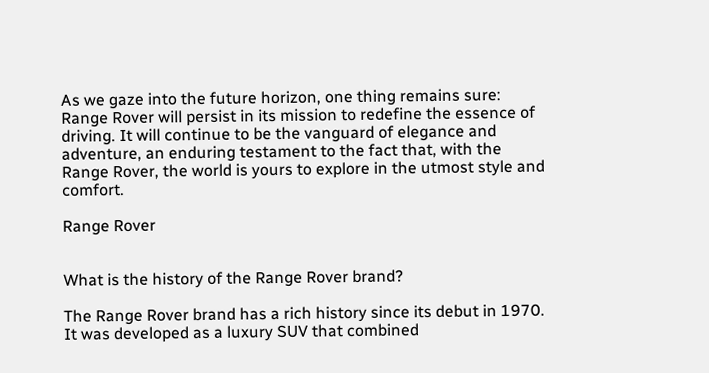As we gaze into the future horizon, one thing remains sure: Range Rover will persist in its mission to redefine the essence of driving. It will continue to be the vanguard of elegance and adventure, an enduring testament to the fact that, with the Range Rover, the world is yours to explore in the utmost style and comfort.

Range Rover


What is the history of the Range Rover brand?

The Range Rover brand has a rich history since its debut in 1970. It was developed as a luxury SUV that combined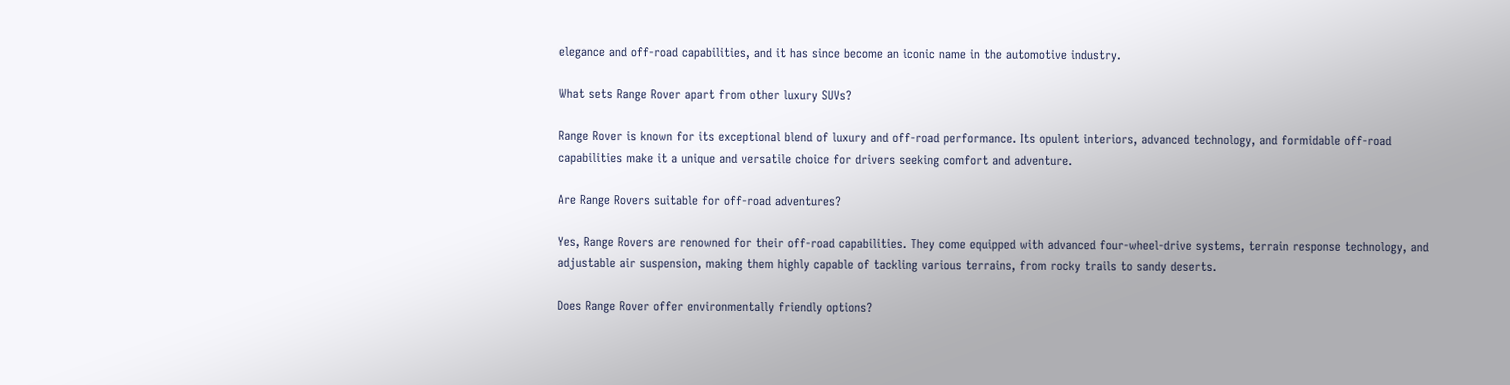elegance and off-road capabilities, and it has since become an iconic name in the automotive industry.

What sets Range Rover apart from other luxury SUVs?

Range Rover is known for its exceptional blend of luxury and off-road performance. Its opulent interiors, advanced technology, and formidable off-road capabilities make it a unique and versatile choice for drivers seeking comfort and adventure.

Are Range Rovers suitable for off-road adventures?

Yes, Range Rovers are renowned for their off-road capabilities. They come equipped with advanced four-wheel-drive systems, terrain response technology, and adjustable air suspension, making them highly capable of tackling various terrains, from rocky trails to sandy deserts.

Does Range Rover offer environmentally friendly options?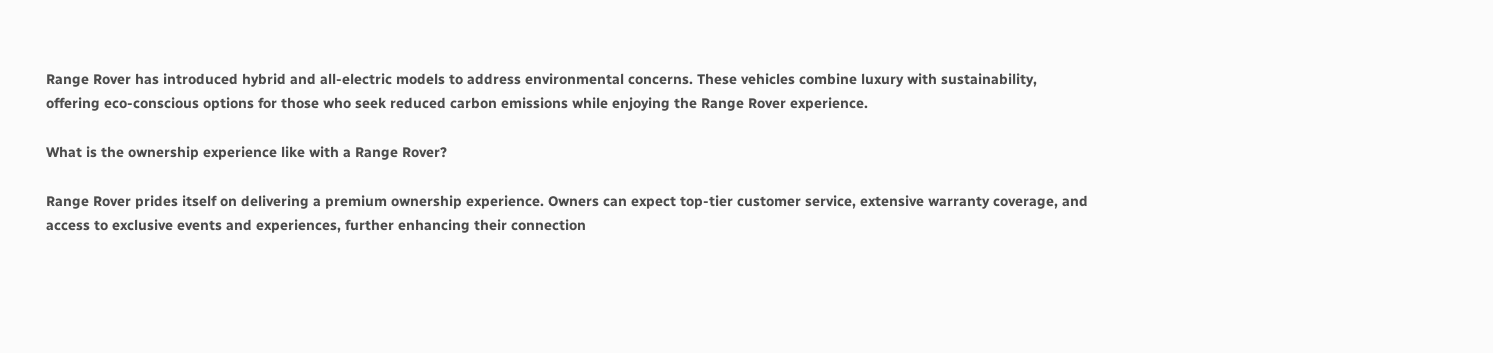Range Rover has introduced hybrid and all-electric models to address environmental concerns. These vehicles combine luxury with sustainability, offering eco-conscious options for those who seek reduced carbon emissions while enjoying the Range Rover experience.

What is the ownership experience like with a Range Rover?

Range Rover prides itself on delivering a premium ownership experience. Owners can expect top-tier customer service, extensive warranty coverage, and access to exclusive events and experiences, further enhancing their connection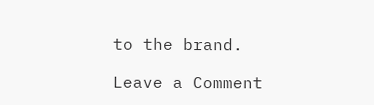to the brand.

Leave a Comment